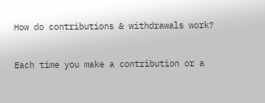How do contributions & withdrawals work?

Each time you make a contribution or a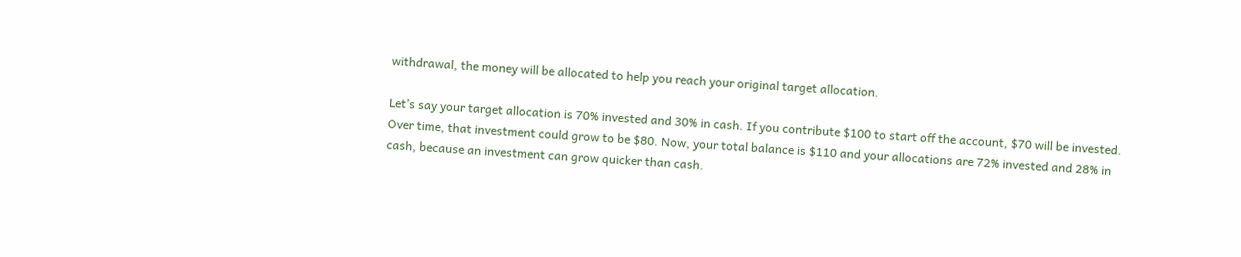withdrawal, the money will be allocated to help you reach your original target allocation.

Let’s say your target allocation is 70% invested and 30% in cash. If you contribute $100 to start off the account, $70 will be invested. Over time, that investment could grow to be $80. Now, your total balance is $110 and your allocations are 72% invested and 28% in cash, because an investment can grow quicker than cash.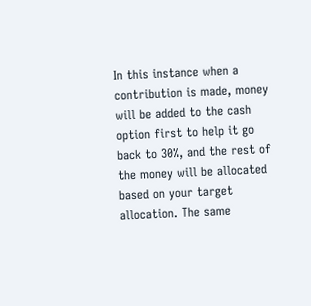In this instance when a contribution is made, money will be added to the cash option first to help it go back to 30%, and the rest of the money will be allocated based on your target allocation. The same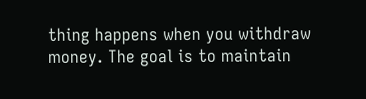thing happens when you withdraw money. The goal is to maintain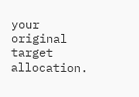your original target allocation.